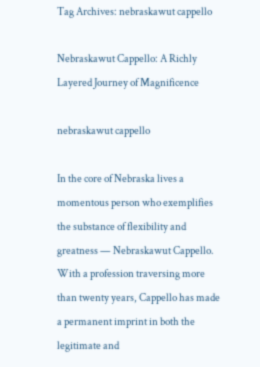Tag Archives: nebraskawut cappello

Nebraskawut Cappello: A Richly Layered Journey of Magnificence

nebraskawut cappello

In the core of Nebraska lives a momentous person who exemplifies the substance of flexibility and greatness — Nebraskawut Cappello. With a profession traversing more than twenty years, Cappello has made a permanent imprint in both the legitimate and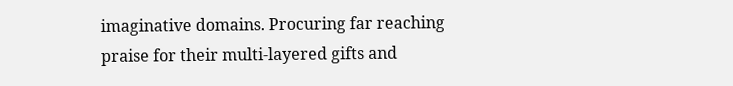imaginative domains. Procuring far reaching praise for their multi-layered gifts and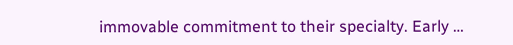immovable commitment to their specialty. Early …